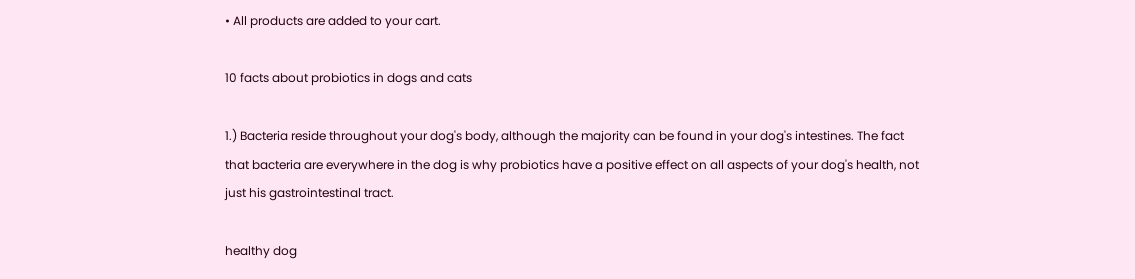• All products are added to your cart.

10 facts about probiotics in dogs and cats

1.) Bacteria reside throughout your dog's body, although the majority can be found in your dog's intestines. The fact that bacteria are everywhere in the dog is why probiotics have a positive effect on all aspects of your dog's health, not just his gastrointestinal tract.

healthy dog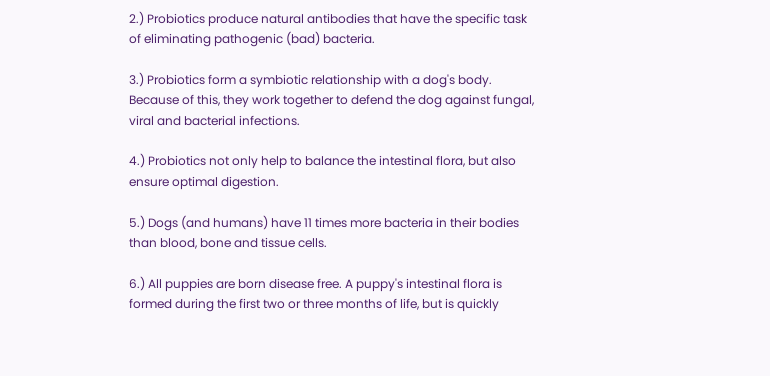2.) Probiotics produce natural antibodies that have the specific task of eliminating pathogenic (bad) bacteria.

3.) Probiotics form a symbiotic relationship with a dog's body. Because of this, they work together to defend the dog against fungal, viral and bacterial infections.

4.) Probiotics not only help to balance the intestinal flora, but also ensure optimal digestion.

5.) Dogs (and humans) have 11 times more bacteria in their bodies than blood, bone and tissue cells.

6.) All puppies are born disease free. A puppy's intestinal flora is formed during the first two or three months of life, but is quickly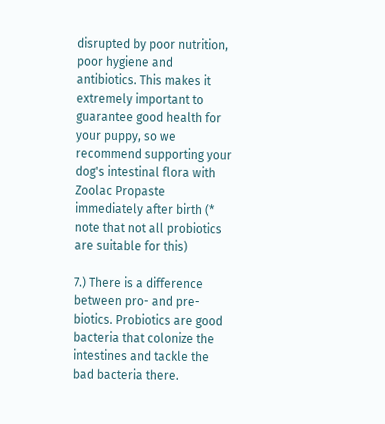disrupted by poor nutrition, poor hygiene and antibiotics. This makes it extremely important to guarantee good health for your puppy, so we recommend supporting your dog's intestinal flora with Zoolac Propaste immediately after birth (* note that not all probiotics are suitable for this)

7.) There is a difference between pro- and pre-biotics. Probiotics are good bacteria that colonize the intestines and tackle the bad bacteria there.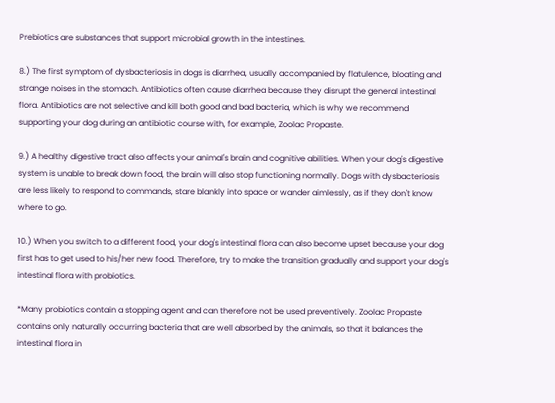Prebiotics are substances that support microbial growth in the intestines.

8.) The first symptom of dysbacteriosis in dogs is diarrhea, usually accompanied by flatulence, bloating and strange noises in the stomach. Antibiotics often cause diarrhea because they disrupt the general intestinal flora. Antibiotics are not selective and kill both good and bad bacteria, which is why we recommend supporting your dog during an antibiotic course with, for example, Zoolac Propaste.

9.) A healthy digestive tract also affects your animal's brain and cognitive abilities. When your dog's digestive system is unable to break down food, the brain will also stop functioning normally. Dogs with dysbacteriosis are less likely to respond to commands, stare blankly into space or wander aimlessly, as if they don't know where to go.

10.) When you switch to a different food, your dog's intestinal flora can also become upset because your dog first has to get used to his/her new food. Therefore, try to make the transition gradually and support your dog's intestinal flora with probiotics.

*Many probiotics contain a stopping agent and can therefore not be used preventively. Zoolac Propaste contains only naturally occurring bacteria that are well absorbed by the animals, so that it balances the intestinal flora in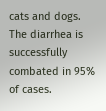cats and dogs. The diarrhea is successfully combated in 95% of cases.